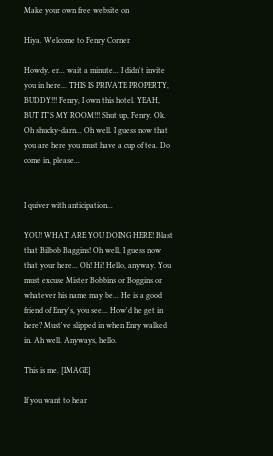Make your own free website on

Hiya. Welcome to Fenry Corner

Howdy. er... wait a minute... I didn't invite you in here... THIS IS PRIVATE PROPERTY, BUDDY!!! Fenry, I own this hotel. YEAH, BUT IT'S MY ROOM!!! Shut up, Fenry. Ok. Oh shucky-darn... Oh well. I guess now that you are here you must have a cup of tea. Do come in, please...


I quiver with anticipation...

YOU! WHAT ARE YOU DOING HERE! Blast that Bilbob Baggins! Oh well, I guess now that your here... Oh! Hi! Hello, anyway. You must excuse Mister Bobbins or Boggins or whatever his name may be... He is a good friend of Enry's, you see... How'd he get in here? Must've slipped in when Enry walked in. Ah well. Anyways, hello.

This is me. [IMAGE]

If you want to hear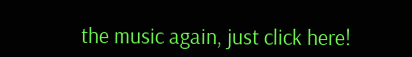the music again, just click here!